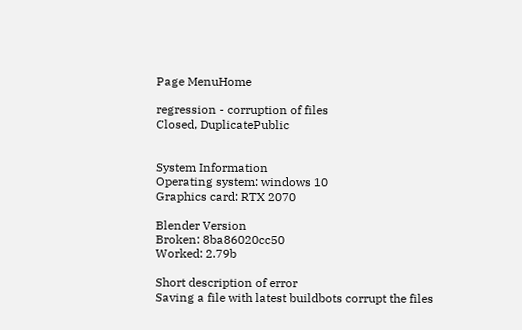Page MenuHome

regression - corruption of files
Closed, DuplicatePublic


System Information
Operating system: windows 10
Graphics card: RTX 2070

Blender Version
Broken: 8ba86020cc50
Worked: 2.79b

Short description of error
Saving a file with latest buildbots corrupt the files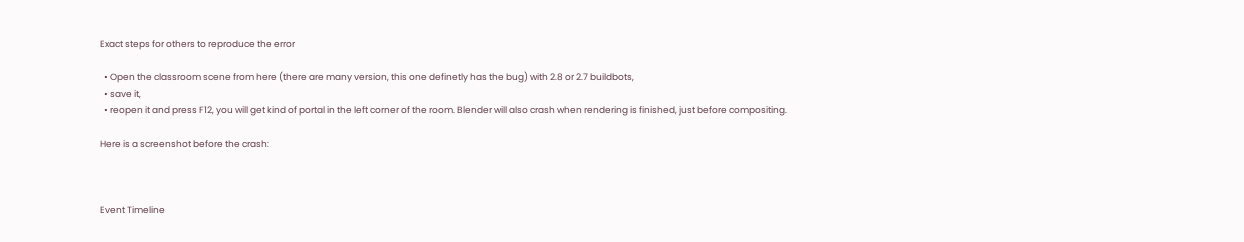Exact steps for others to reproduce the error

  • Open the classroom scene from here (there are many version, this one definetly has the bug) with 2.8 or 2.7 buildbots,
  • save it,
  • reopen it and press F12, you will get kind of portal in the left corner of the room. Blender will also crash when rendering is finished, just before compositing.

Here is a screenshot before the crash:



Event Timeline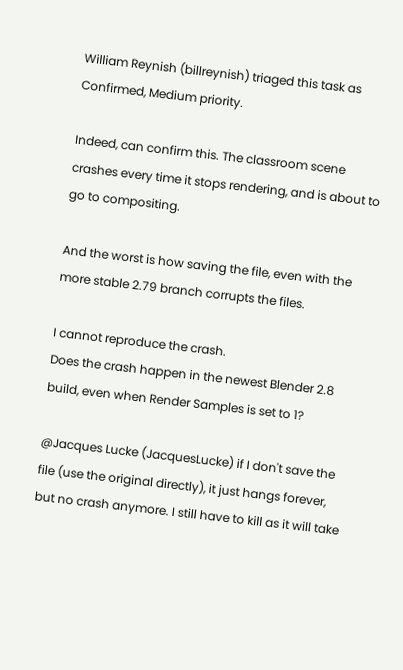William Reynish (billreynish) triaged this task as Confirmed, Medium priority.

Indeed, can confirm this. The classroom scene crashes every time it stops rendering, and is about to go to compositing.

And the worst is how saving the file, even with the more stable 2.79 branch corrupts the files.

I cannot reproduce the crash.
Does the crash happen in the newest Blender 2.8 build, even when Render Samples is set to 1?

@Jacques Lucke (JacquesLucke) if I don't save the file (use the original directly), it just hangs forever, but no crash anymore. I still have to kill as it will take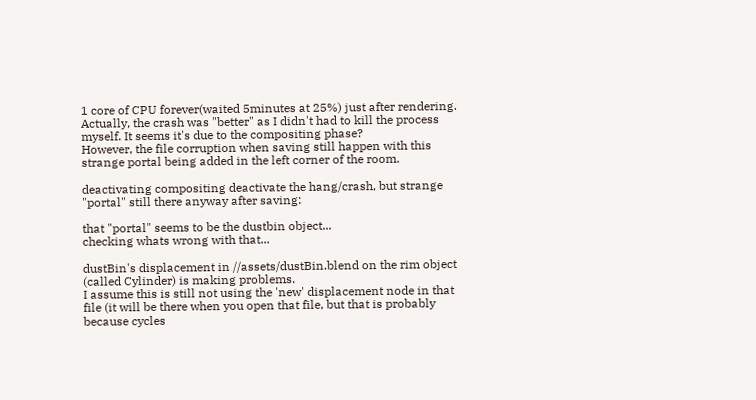1 core of CPU forever(waited 5minutes at 25%) just after rendering. Actually, the crash was "better" as I didn't had to kill the process myself. It seems it's due to the compositing phase?
However, the file corruption when saving still happen with this strange portal being added in the left corner of the room.

deactivating compositing deactivate the hang/crash, but strange "portal" still there anyway after saving:

that "portal" seems to be the dustbin object...
checking whats wrong with that...

dustBin's displacement in //assets/dustBin.blend on the rim object (called Cylinder) is making problems.
I assume this is still not using the 'new' displacement node in that file (it will be there when you open that file, but that is probably because cycles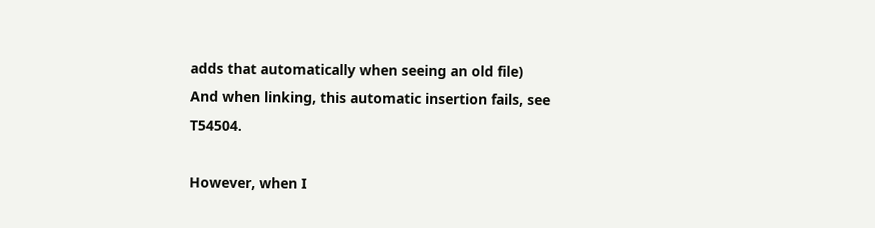adds that automatically when seeing an old file)
And when linking, this automatic insertion fails, see T54504.

However, when I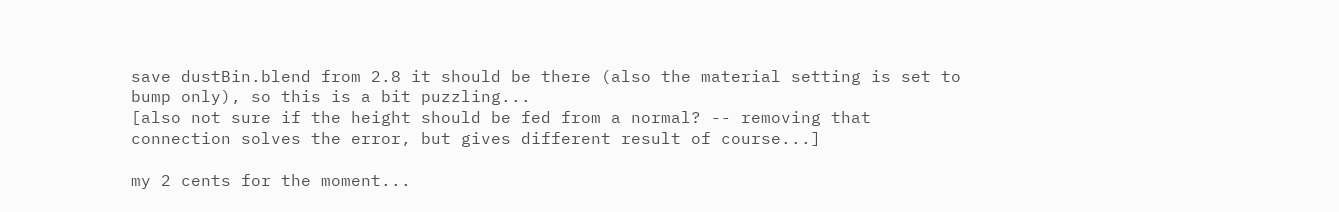save dustBin.blend from 2.8 it should be there (also the material setting is set to bump only), so this is a bit puzzling...
[also not sure if the height should be fed from a normal? -- removing that connection solves the error, but gives different result of course...]

my 2 cents for the moment...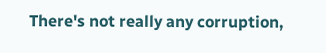There's not really any corruption,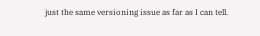just the same versioning issue as far as I can tell.